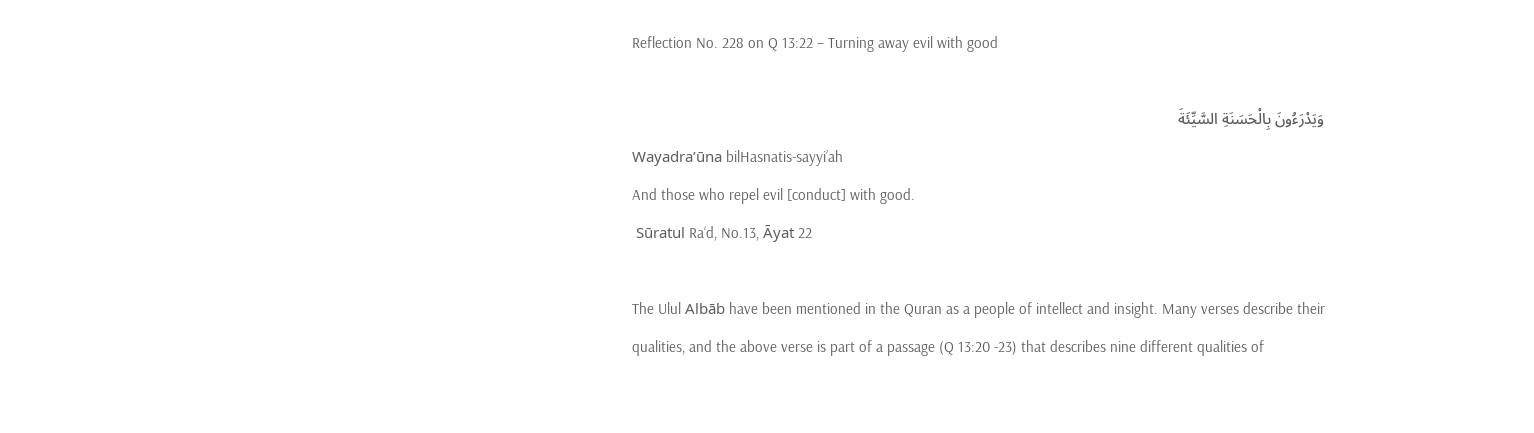Reflection No. 228 on Q 13:22 – Turning away evil with good

وَيَدْرَءُونَ بِالْحَسَنَةِ السَّيِّئَةَ
Wayadra’ūna bilHasnatis-sayyi’ah
And those who repel evil [conduct] with good.
 Sūratul Ra‘d, No.13, Āyat 22

The Ulul Albāb have been mentioned in the Quran as a people of intellect and insight. Many verses describe their qualities, and the above verse is part of a passage (Q 13:20 -23) that describes nine different qualities of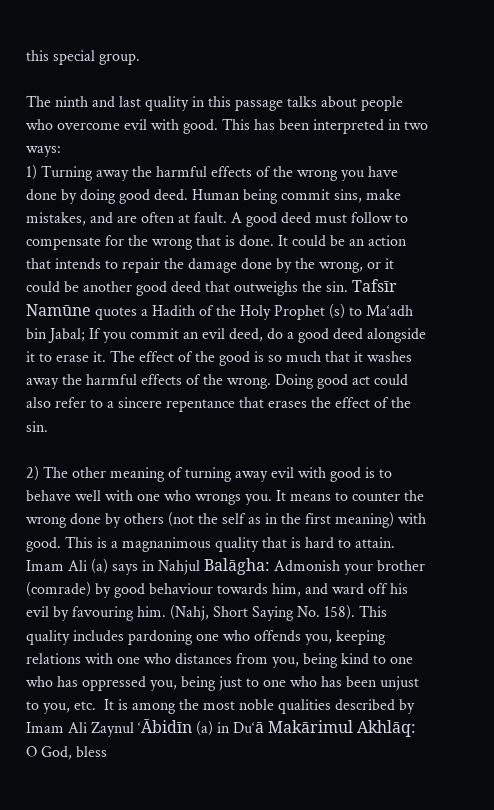this special group.

The ninth and last quality in this passage talks about people who overcome evil with good. This has been interpreted in two ways:
1) Turning away the harmful effects of the wrong you have done by doing good deed. Human being commit sins, make mistakes, and are often at fault. A good deed must follow to compensate for the wrong that is done. It could be an action that intends to repair the damage done by the wrong, or it could be another good deed that outweighs the sin. Tafsīr Namūne quotes a Hadith of the Holy Prophet (s) to Ma‘adh bin Jabal; If you commit an evil deed, do a good deed alongside it to erase it. The effect of the good is so much that it washes away the harmful effects of the wrong. Doing good act could also refer to a sincere repentance that erases the effect of the sin.

2) The other meaning of turning away evil with good is to behave well with one who wrongs you. It means to counter the wrong done by others (not the self as in the first meaning) with good. This is a magnanimous quality that is hard to attain. Imam Ali (a) says in Nahjul Balāgha: Admonish your brother (comrade) by good behaviour towards him, and ward off his evil by favouring him. (Nahj, Short Saying No. 158). This quality includes pardoning one who offends you, keeping relations with one who distances from you, being kind to one who has oppressed you, being just to one who has been unjust to you, etc.  It is among the most noble qualities described by Imam Ali Zaynul ‘Ābidīn (a) in Du‘ā Makārimul Akhlāq:
O God, bless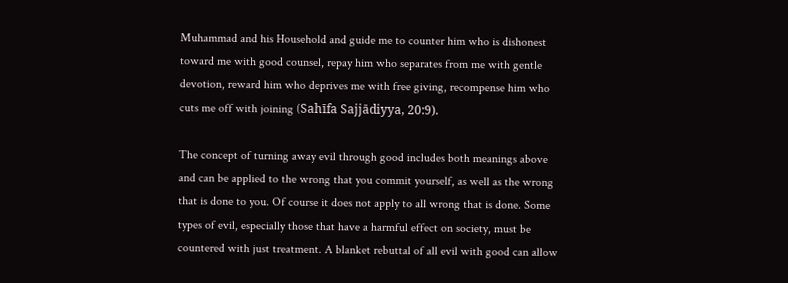Muhammad and his Household and guide me to counter him who is dishonest toward me with good counsel, repay him who separates from me with gentle devotion, reward him who deprives me with free giving, recompense him who cuts me off with joining (Sahīfa Sajjādiyya, 20:9).

The concept of turning away evil through good includes both meanings above and can be applied to the wrong that you commit yourself, as well as the wrong that is done to you. Of course it does not apply to all wrong that is done. Some types of evil, especially those that have a harmful effect on society, must be countered with just treatment. A blanket rebuttal of all evil with good can allow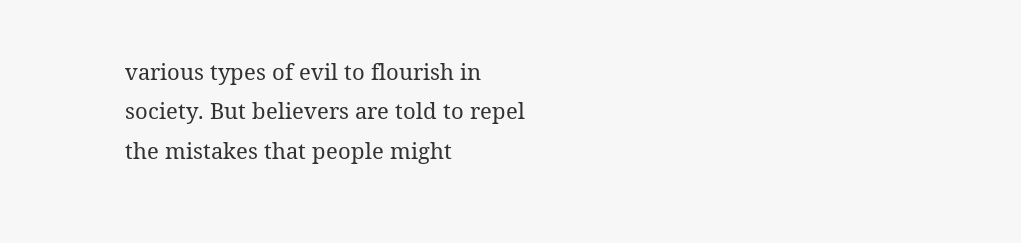various types of evil to flourish in society. But believers are told to repel the mistakes that people might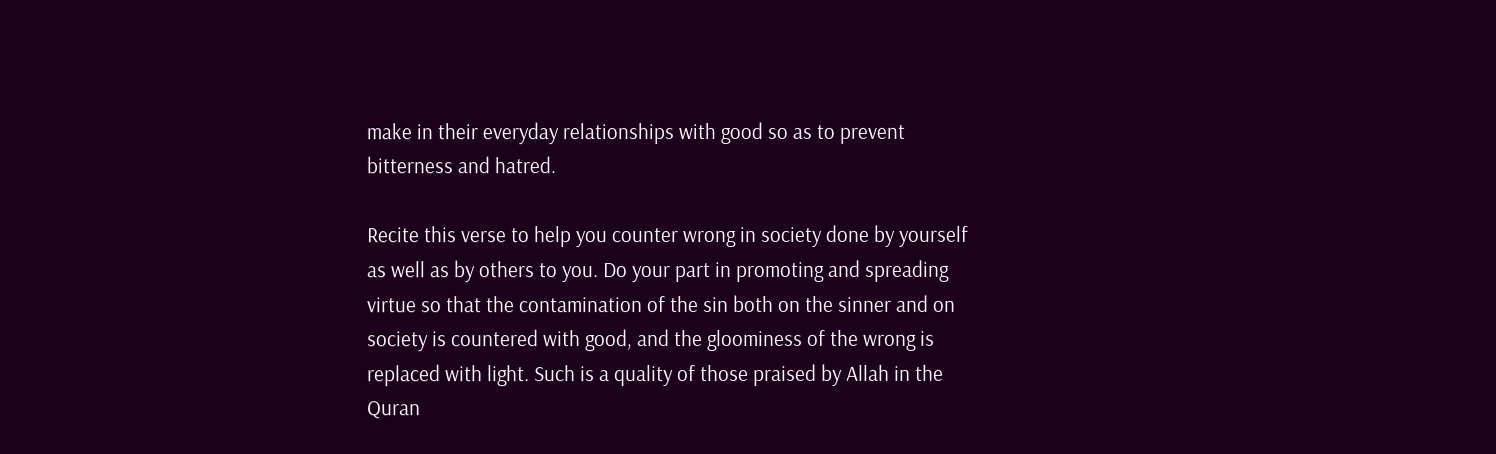make in their everyday relationships with good so as to prevent bitterness and hatred.

Recite this verse to help you counter wrong in society done by yourself as well as by others to you. Do your part in promoting and spreading virtue so that the contamination of the sin both on the sinner and on society is countered with good, and the gloominess of the wrong is replaced with light. Such is a quality of those praised by Allah in the Quran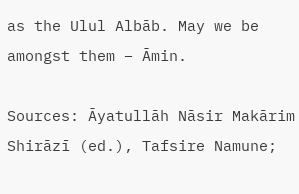as the Ulul Albāb. May we be amongst them – Āmin.

Sources: Āyatullāh Nāsir Makārim Shirāzī (ed.), Tafsire Namune;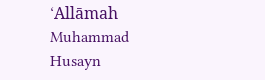‘Allāmah Muhammad Husayn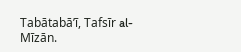Tabātabā’ī, Tafsīr al-Mīzān.